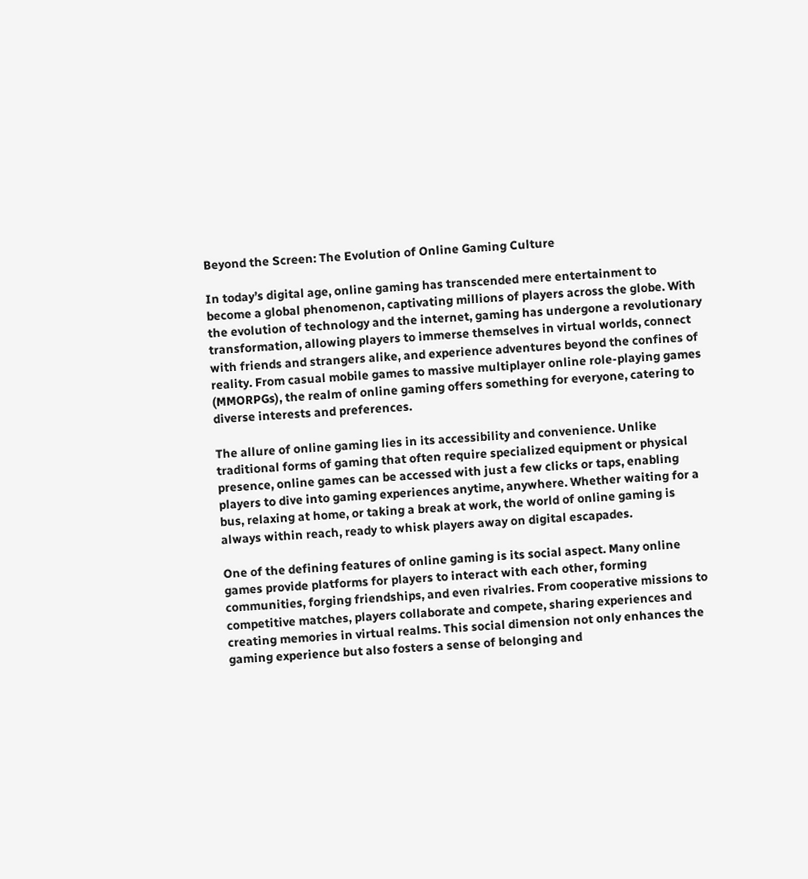Beyond the Screen: The Evolution of Online Gaming Culture

In today’s digital age, online gaming has transcended mere entertainment to become a global phenomenon, captivating millions of players across the globe. With the evolution of technology and the internet, gaming has undergone a revolutionary transformation, allowing players to immerse themselves in virtual worlds, connect with friends and strangers alike, and experience adventures beyond the confines of reality. From casual mobile games to massive multiplayer online role-playing games (MMORPGs), the realm of online gaming offers something for everyone, catering to diverse interests and preferences.

The allure of online gaming lies in its accessibility and convenience. Unlike traditional forms of gaming that often require specialized equipment or physical presence, online games can be accessed with just a few clicks or taps, enabling players to dive into gaming experiences anytime, anywhere. Whether waiting for a bus, relaxing at home, or taking a break at work, the world of online gaming is always within reach, ready to whisk players away on digital escapades.

One of the defining features of online gaming is its social aspect. Many online games provide platforms for players to interact with each other, forming communities, forging friendships, and even rivalries. From cooperative missions to competitive matches, players collaborate and compete, sharing experiences and creating memories in virtual realms. This social dimension not only enhances the gaming experience but also fosters a sense of belonging and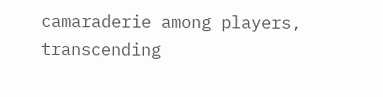camaraderie among players, transcending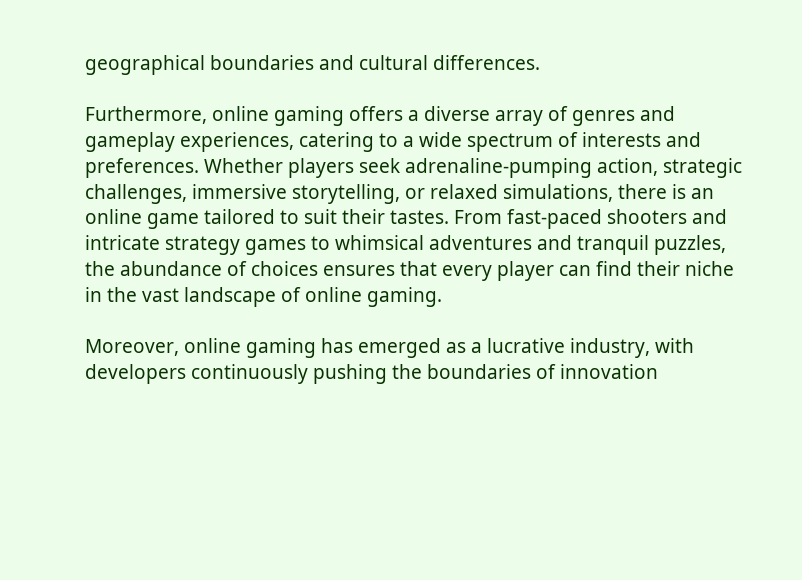geographical boundaries and cultural differences.

Furthermore, online gaming offers a diverse array of genres and gameplay experiences, catering to a wide spectrum of interests and preferences. Whether players seek adrenaline-pumping action, strategic challenges, immersive storytelling, or relaxed simulations, there is an online game tailored to suit their tastes. From fast-paced shooters and intricate strategy games to whimsical adventures and tranquil puzzles, the abundance of choices ensures that every player can find their niche in the vast landscape of online gaming.

Moreover, online gaming has emerged as a lucrative industry, with developers continuously pushing the boundaries of innovation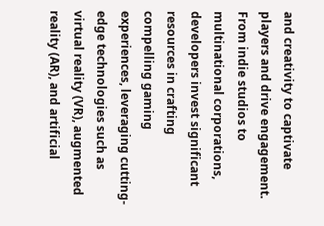and creativity to captivate players and drive engagement. From indie studios to multinational corporations, developers invest significant resources in crafting compelling gaming experiences, leveraging cutting-edge technologies such as virtual reality (VR), augmented reality (AR), and artificial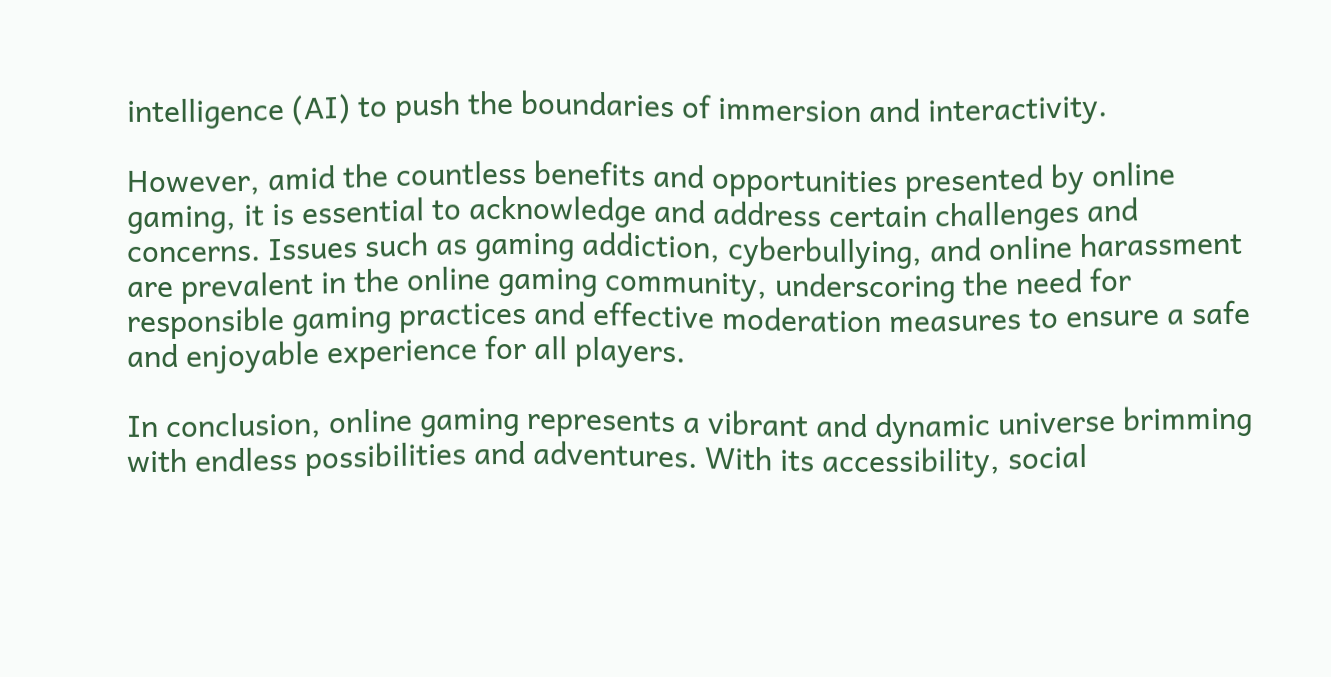intelligence (AI) to push the boundaries of immersion and interactivity.

However, amid the countless benefits and opportunities presented by online gaming, it is essential to acknowledge and address certain challenges and concerns. Issues such as gaming addiction, cyberbullying, and online harassment are prevalent in the online gaming community, underscoring the need for responsible gaming practices and effective moderation measures to ensure a safe and enjoyable experience for all players.

In conclusion, online gaming represents a vibrant and dynamic universe brimming with endless possibilities and adventures. With its accessibility, social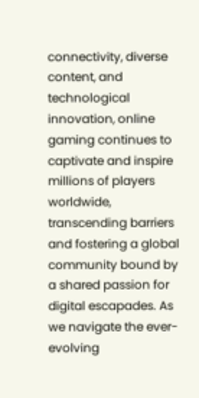connectivity, diverse content, and technological innovation, online gaming continues to captivate and inspire millions of players worldwide, transcending barriers and fostering a global community bound by a shared passion for digital escapades. As we navigate the ever-evolving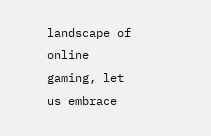landscape of online gaming, let us embrace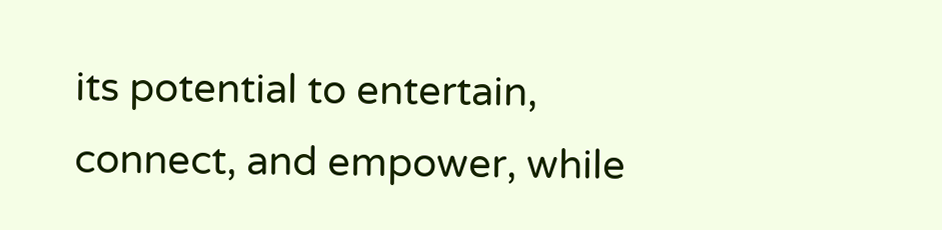its potential to entertain, connect, and empower, while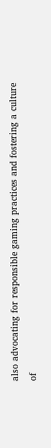also advocating for responsible gaming practices and fostering a culture of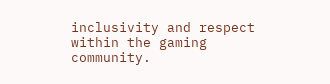inclusivity and respect within the gaming community.